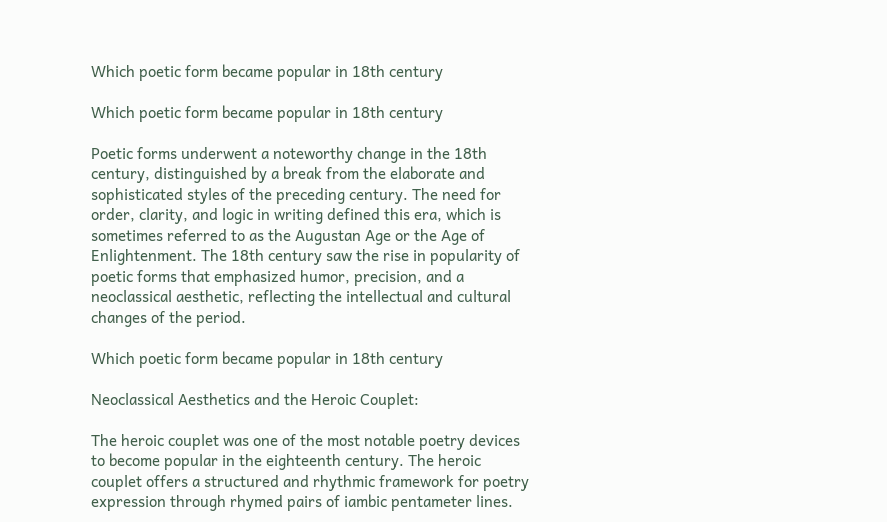Which poetic form became popular in 18th century

Which poetic form became popular in 18th century

Poetic forms underwent a noteworthy change in the 18th century, distinguished by a break from the elaborate and sophisticated styles of the preceding century. The need for order, clarity, and logic in writing defined this era, which is sometimes referred to as the Augustan Age or the Age of Enlightenment. The 18th century saw the rise in popularity of poetic forms that emphasized humor, precision, and a neoclassical aesthetic, reflecting the intellectual and cultural changes of the period.

Which poetic form became popular in 18th century

Neoclassical Aesthetics and the Heroic Couplet:

The heroic couplet was one of the most notable poetry devices to become popular in the eighteenth century. The heroic couplet offers a structured and rhythmic framework for poetry expression through rhymed pairs of iambic pentameter lines.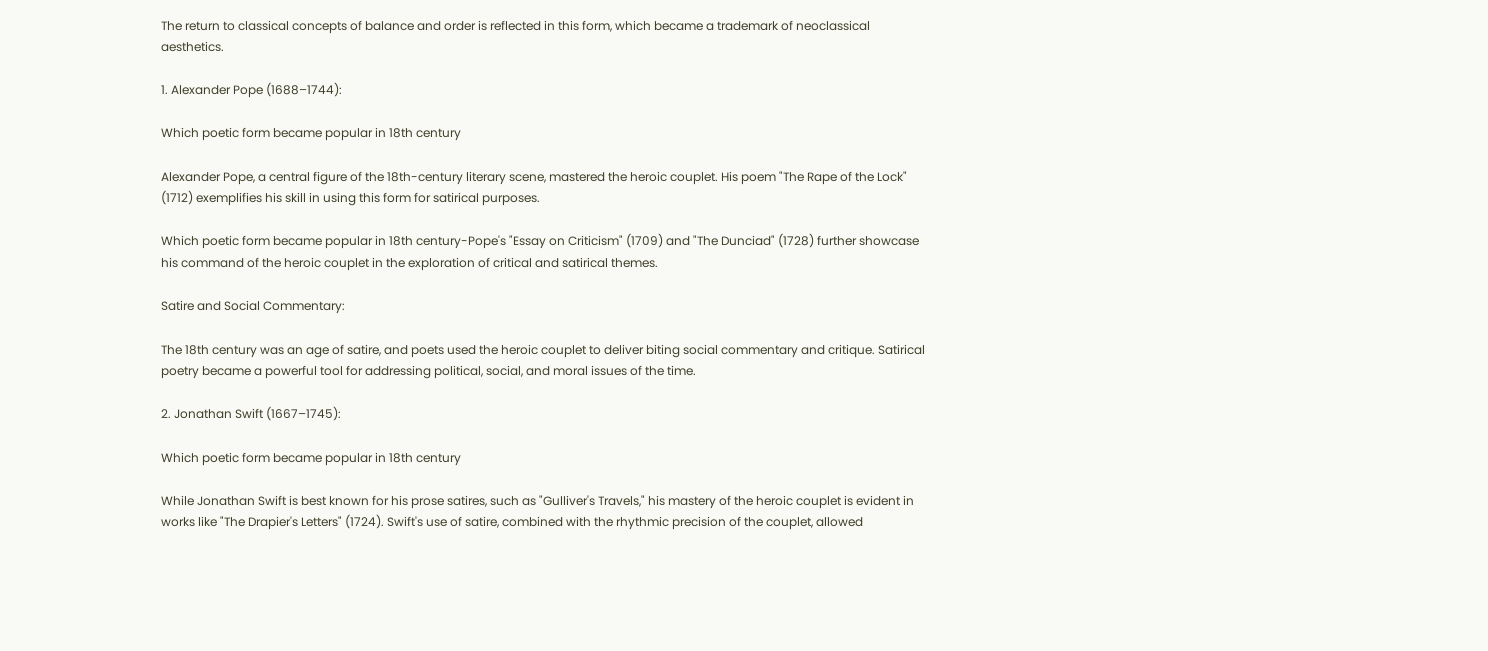The return to classical concepts of balance and order is reflected in this form, which became a trademark of neoclassical aesthetics.

1. Alexander Pope (1688–1744):

Which poetic form became popular in 18th century

Alexander Pope, a central figure of the 18th-century literary scene, mastered the heroic couplet. His poem "The Rape of the Lock" (1712) exemplifies his skill in using this form for satirical purposes.

Which poetic form became popular in 18th century-Pope's "Essay on Criticism" (1709) and "The Dunciad" (1728) further showcase his command of the heroic couplet in the exploration of critical and satirical themes.

Satire and Social Commentary:

The 18th century was an age of satire, and poets used the heroic couplet to deliver biting social commentary and critique. Satirical poetry became a powerful tool for addressing political, social, and moral issues of the time.

2. Jonathan Swift (1667–1745):

Which poetic form became popular in 18th century

While Jonathan Swift is best known for his prose satires, such as "Gulliver's Travels," his mastery of the heroic couplet is evident in works like "The Drapier's Letters" (1724). Swift's use of satire, combined with the rhythmic precision of the couplet, allowed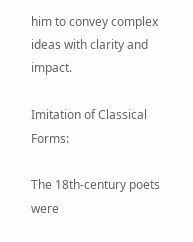him to convey complex ideas with clarity and impact.

Imitation of Classical Forms:

The 18th-century poets were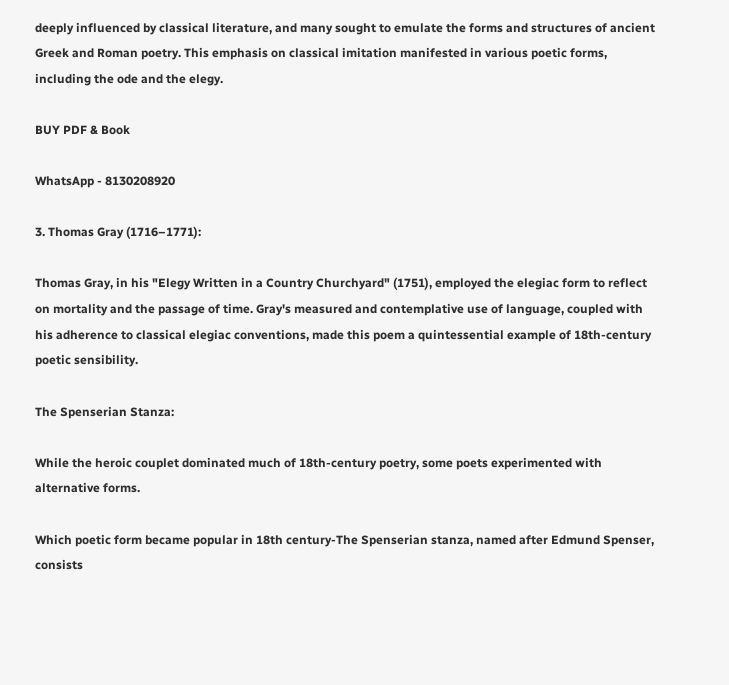deeply influenced by classical literature, and many sought to emulate the forms and structures of ancient Greek and Roman poetry. This emphasis on classical imitation manifested in various poetic forms, including the ode and the elegy.

BUY PDF & Book

WhatsApp - 8130208920

3. Thomas Gray (1716–1771):

Thomas Gray, in his "Elegy Written in a Country Churchyard" (1751), employed the elegiac form to reflect on mortality and the passage of time. Gray's measured and contemplative use of language, coupled with his adherence to classical elegiac conventions, made this poem a quintessential example of 18th-century poetic sensibility.

The Spenserian Stanza:

While the heroic couplet dominated much of 18th-century poetry, some poets experimented with alternative forms.

Which poetic form became popular in 18th century-The Spenserian stanza, named after Edmund Spenser, consists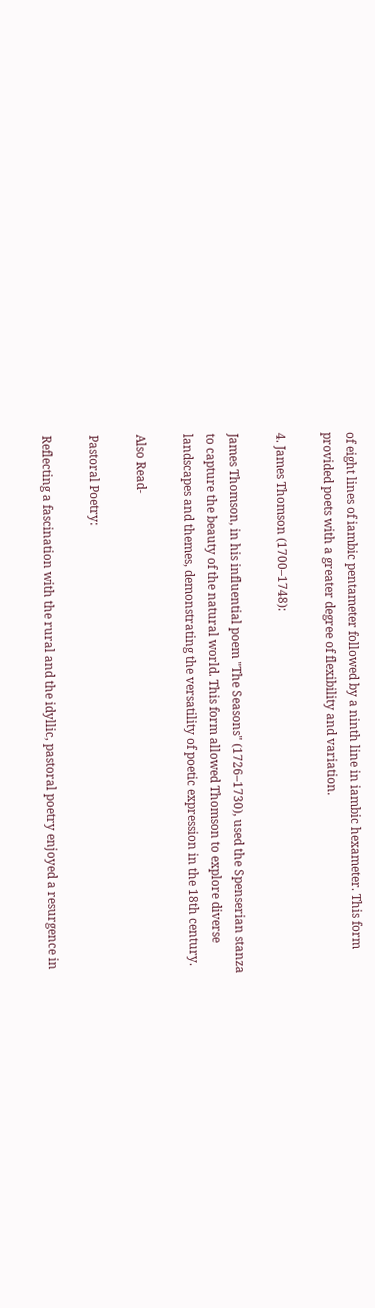of eight lines of iambic pentameter followed by a ninth line in iambic hexameter. This form provided poets with a greater degree of flexibility and variation.

4. James Thomson (1700–1748):

James Thomson, in his influential poem "The Seasons" (1726–1730), used the Spenserian stanza to capture the beauty of the natural world. This form allowed Thomson to explore diverse landscapes and themes, demonstrating the versatility of poetic expression in the 18th century.

Also Read-

Pastoral Poetry:

Reflecting a fascination with the rural and the idyllic, pastoral poetry enjoyed a resurgence in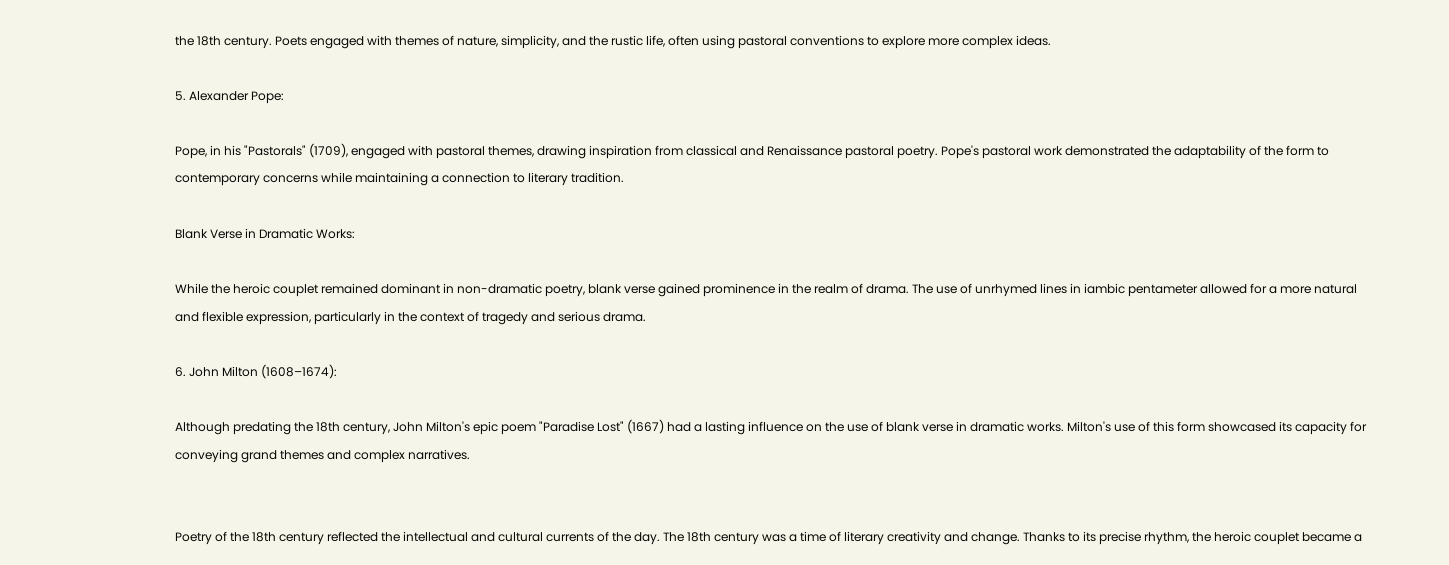the 18th century. Poets engaged with themes of nature, simplicity, and the rustic life, often using pastoral conventions to explore more complex ideas.

5. Alexander Pope:

Pope, in his "Pastorals" (1709), engaged with pastoral themes, drawing inspiration from classical and Renaissance pastoral poetry. Pope's pastoral work demonstrated the adaptability of the form to contemporary concerns while maintaining a connection to literary tradition.

Blank Verse in Dramatic Works:

While the heroic couplet remained dominant in non-dramatic poetry, blank verse gained prominence in the realm of drama. The use of unrhymed lines in iambic pentameter allowed for a more natural and flexible expression, particularly in the context of tragedy and serious drama.

6. John Milton (1608–1674):

Although predating the 18th century, John Milton's epic poem "Paradise Lost" (1667) had a lasting influence on the use of blank verse in dramatic works. Milton's use of this form showcased its capacity for conveying grand themes and complex narratives.


Poetry of the 18th century reflected the intellectual and cultural currents of the day. The 18th century was a time of literary creativity and change. Thanks to its precise rhythm, the heroic couplet became a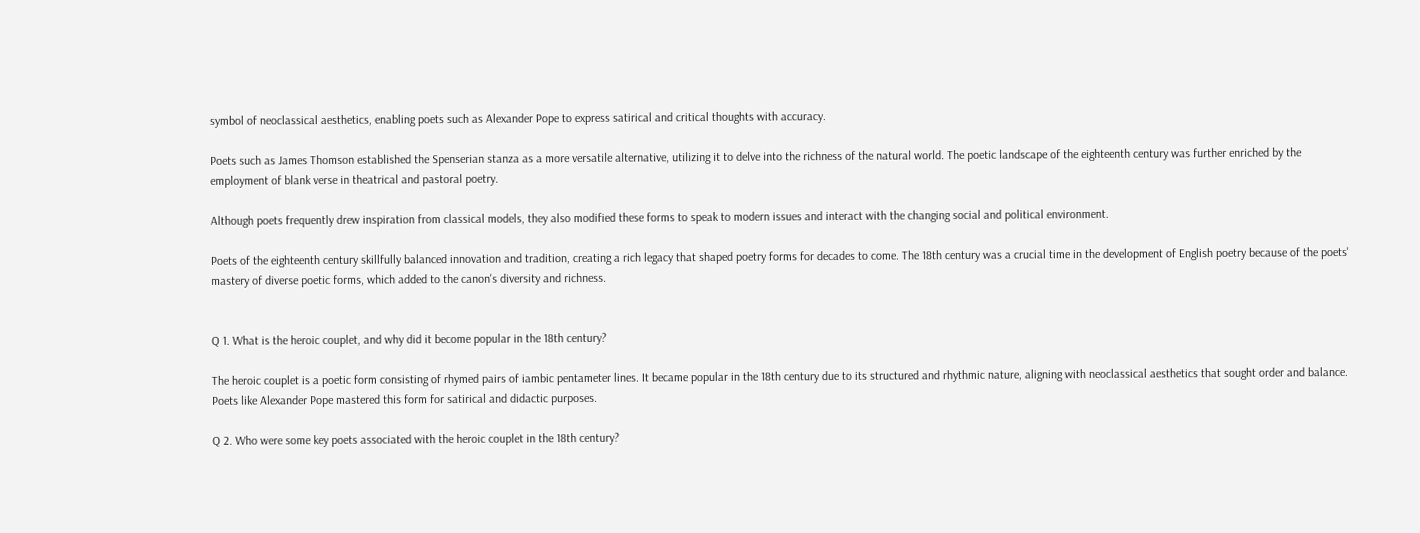symbol of neoclassical aesthetics, enabling poets such as Alexander Pope to express satirical and critical thoughts with accuracy.

Poets such as James Thomson established the Spenserian stanza as a more versatile alternative, utilizing it to delve into the richness of the natural world. The poetic landscape of the eighteenth century was further enriched by the employment of blank verse in theatrical and pastoral poetry.

Although poets frequently drew inspiration from classical models, they also modified these forms to speak to modern issues and interact with the changing social and political environment.

Poets of the eighteenth century skillfully balanced innovation and tradition, creating a rich legacy that shaped poetry forms for decades to come. The 18th century was a crucial time in the development of English poetry because of the poets' mastery of diverse poetic forms, which added to the canon's diversity and richness.


Q 1. What is the heroic couplet, and why did it become popular in the 18th century?

The heroic couplet is a poetic form consisting of rhymed pairs of iambic pentameter lines. It became popular in the 18th century due to its structured and rhythmic nature, aligning with neoclassical aesthetics that sought order and balance. Poets like Alexander Pope mastered this form for satirical and didactic purposes.

Q 2. Who were some key poets associated with the heroic couplet in the 18th century?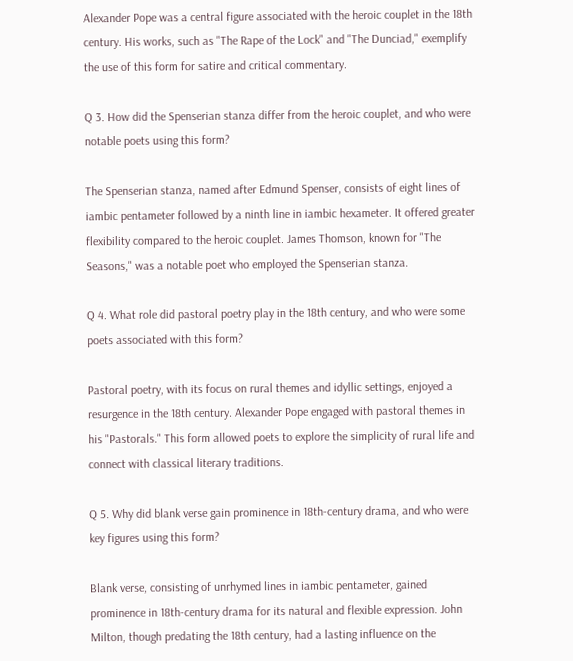Alexander Pope was a central figure associated with the heroic couplet in the 18th century. His works, such as "The Rape of the Lock" and "The Dunciad," exemplify the use of this form for satire and critical commentary.

Q 3. How did the Spenserian stanza differ from the heroic couplet, and who were notable poets using this form?

The Spenserian stanza, named after Edmund Spenser, consists of eight lines of iambic pentameter followed by a ninth line in iambic hexameter. It offered greater flexibility compared to the heroic couplet. James Thomson, known for "The Seasons," was a notable poet who employed the Spenserian stanza.

Q 4. What role did pastoral poetry play in the 18th century, and who were some poets associated with this form?

Pastoral poetry, with its focus on rural themes and idyllic settings, enjoyed a resurgence in the 18th century. Alexander Pope engaged with pastoral themes in his "Pastorals." This form allowed poets to explore the simplicity of rural life and connect with classical literary traditions.

Q 5. Why did blank verse gain prominence in 18th-century drama, and who were key figures using this form?

Blank verse, consisting of unrhymed lines in iambic pentameter, gained prominence in 18th-century drama for its natural and flexible expression. John Milton, though predating the 18th century, had a lasting influence on the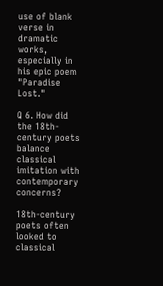use of blank verse in dramatic works, especially in his epic poem "Paradise Lost."

Q 6. How did the 18th-century poets balance classical imitation with contemporary concerns?

18th-century poets often looked to classical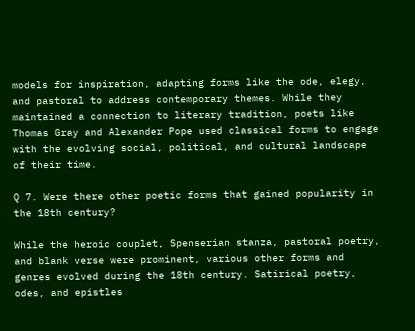models for inspiration, adapting forms like the ode, elegy, and pastoral to address contemporary themes. While they maintained a connection to literary tradition, poets like Thomas Gray and Alexander Pope used classical forms to engage with the evolving social, political, and cultural landscape of their time.

Q 7. Were there other poetic forms that gained popularity in the 18th century?

While the heroic couplet, Spenserian stanza, pastoral poetry, and blank verse were prominent, various other forms and genres evolved during the 18th century. Satirical poetry, odes, and epistles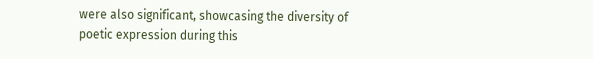were also significant, showcasing the diversity of poetic expression during this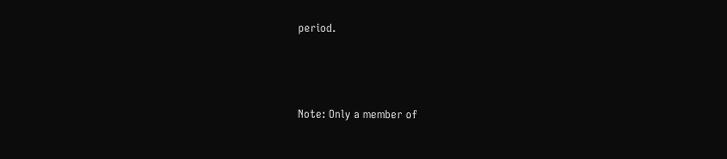period.



Note: Only a member of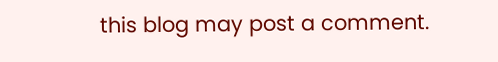this blog may post a comment.